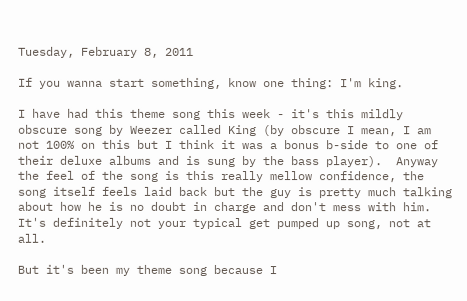Tuesday, February 8, 2011

If you wanna start something, know one thing: I'm king.

I have had this theme song this week - it's this mildly obscure song by Weezer called King (by obscure I mean, I am not 100% on this but I think it was a bonus b-side to one of their deluxe albums and is sung by the bass player).  Anyway the feel of the song is this really mellow confidence, the song itself feels laid back but the guy is pretty much talking about how he is no doubt in charge and don't mess with him.  It's definitely not your typical get pumped up song, not at all.

But it's been my theme song because I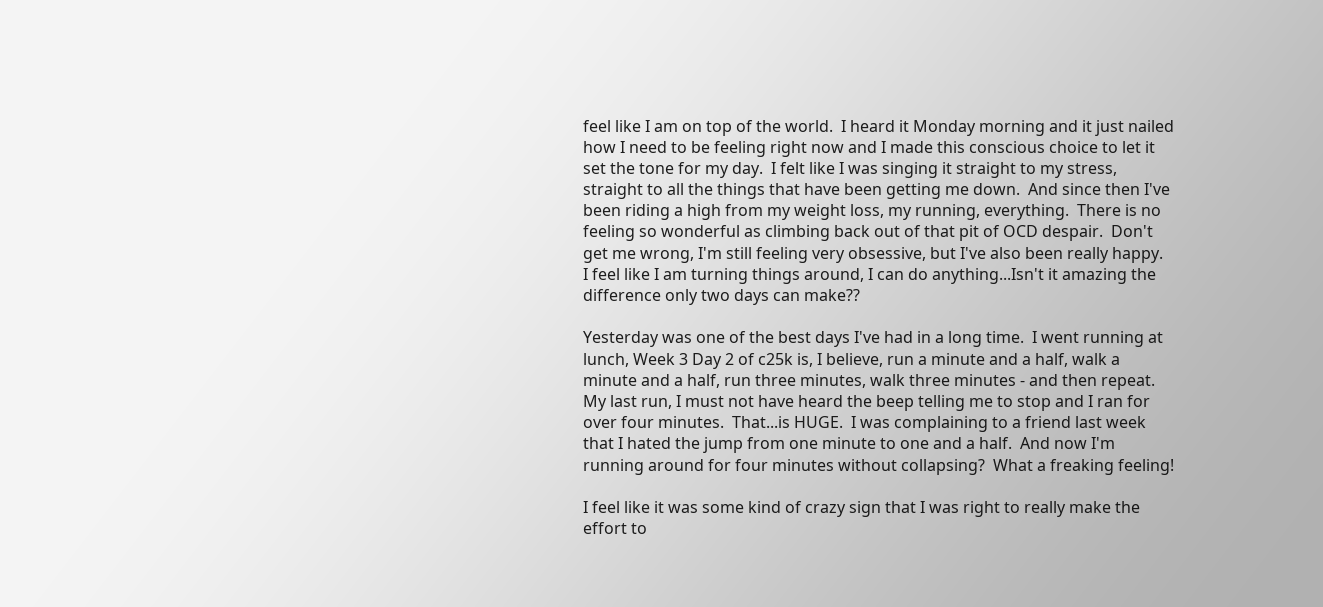feel like I am on top of the world.  I heard it Monday morning and it just nailed how I need to be feeling right now and I made this conscious choice to let it set the tone for my day.  I felt like I was singing it straight to my stress, straight to all the things that have been getting me down.  And since then I've been riding a high from my weight loss, my running, everything.  There is no feeling so wonderful as climbing back out of that pit of OCD despair.  Don't get me wrong, I'm still feeling very obsessive, but I've also been really happy.  I feel like I am turning things around, I can do anything...Isn't it amazing the difference only two days can make??

Yesterday was one of the best days I've had in a long time.  I went running at lunch, Week 3 Day 2 of c25k is, I believe, run a minute and a half, walk a minute and a half, run three minutes, walk three minutes - and then repeat.  My last run, I must not have heard the beep telling me to stop and I ran for over four minutes.  That...is HUGE.  I was complaining to a friend last week that I hated the jump from one minute to one and a half.  And now I'm running around for four minutes without collapsing?  What a freaking feeling!

I feel like it was some kind of crazy sign that I was right to really make the effort to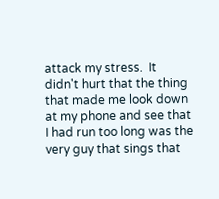attack my stress.  It didn't hurt that the thing that made me look down at my phone and see that I had run too long was the very guy that sings that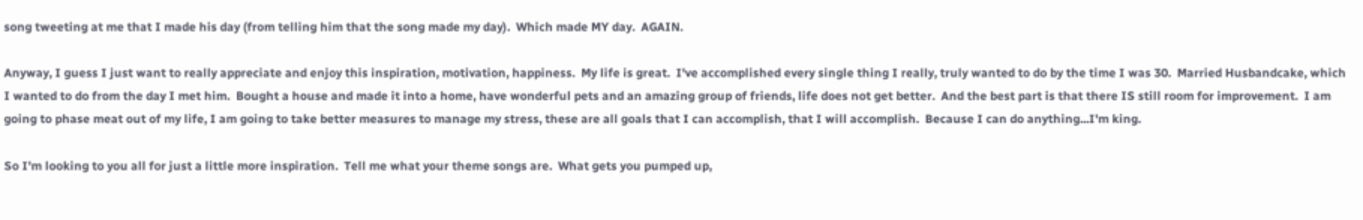song tweeting at me that I made his day (from telling him that the song made my day).  Which made MY day.  AGAIN.

Anyway, I guess I just want to really appreciate and enjoy this inspiration, motivation, happiness.  My life is great.  I've accomplished every single thing I really, truly wanted to do by the time I was 30.  Married Husbandcake, which I wanted to do from the day I met him.  Bought a house and made it into a home, have wonderful pets and an amazing group of friends, life does not get better.  And the best part is that there IS still room for improvement.  I am going to phase meat out of my life, I am going to take better measures to manage my stress, these are all goals that I can accomplish, that I will accomplish.  Because I can do anything...I'm king.

So I'm looking to you all for just a little more inspiration.  Tell me what your theme songs are.  What gets you pumped up,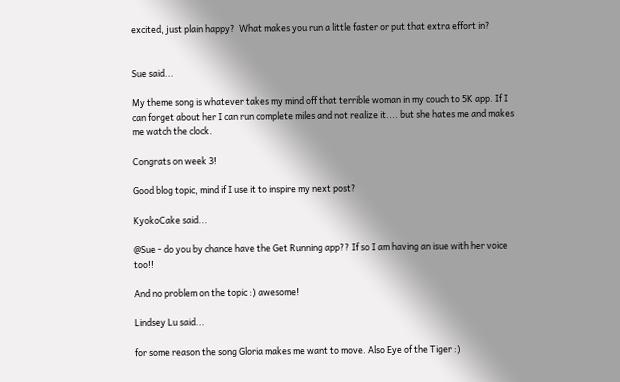excited, just plain happy?  What makes you run a little faster or put that extra effort in?


Sue said...

My theme song is whatever takes my mind off that terrible woman in my couch to 5K app. If I can forget about her I can run complete miles and not realize it.... but she hates me and makes me watch the clock.

Congrats on week 3!

Good blog topic, mind if I use it to inspire my next post?

KyokoCake said...

@Sue - do you by chance have the Get Running app?? If so I am having an isue with her voice too!!

And no problem on the topic :) awesome!

Lindsey Lu said...

for some reason the song Gloria makes me want to move. Also Eye of the Tiger :)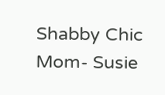Shabby Chic Mom- Susie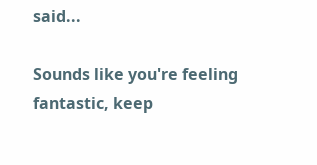said...

Sounds like you're feeling fantastic, keep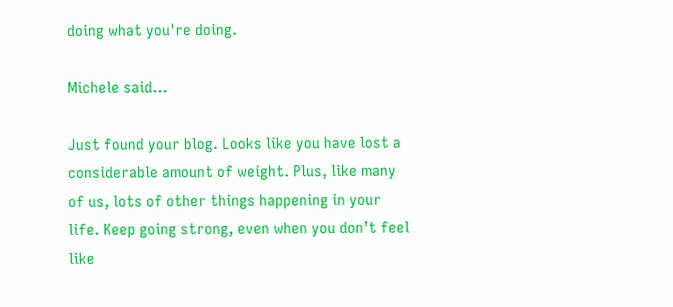doing what you're doing.

Michele said...

Just found your blog. Looks like you have lost a considerable amount of weight. Plus, like many of us, lots of other things happening in your life. Keep going strong, even when you don’t feel like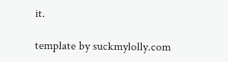it.

template by suckmylolly.com